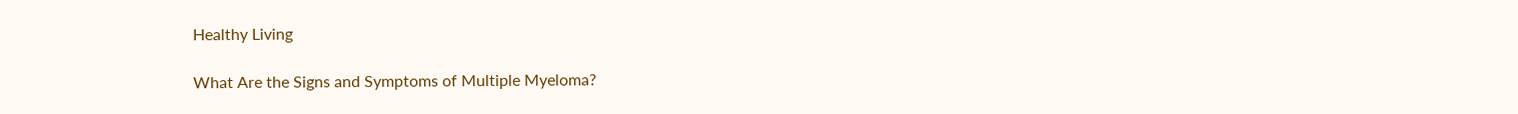Healthy Living

What Are the Signs and Symptoms of Multiple Myeloma?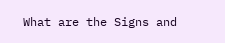What are the Signs and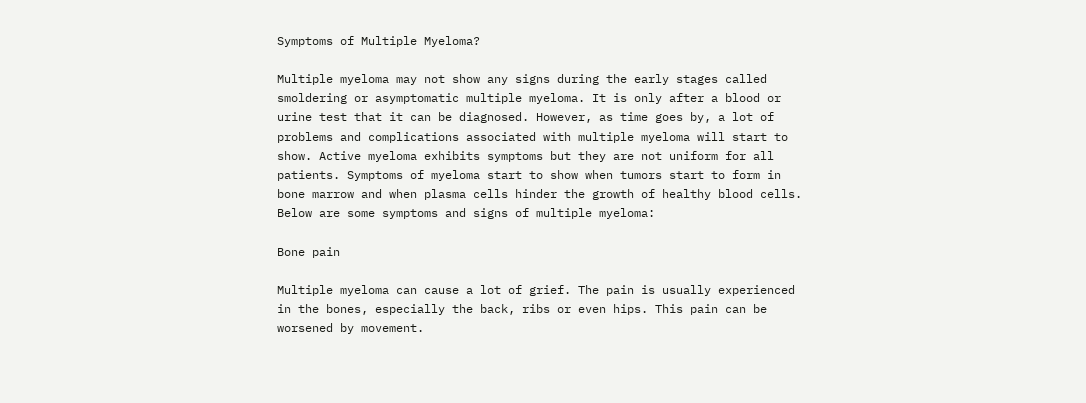Symptoms of Multiple Myeloma?

Multiple myeloma may not show any signs during the early stages called smoldering or asymptomatic multiple myeloma. It is only after a blood or urine test that it can be diagnosed. However, as time goes by, a lot of problems and complications associated with multiple myeloma will start to show. Active myeloma exhibits symptoms but they are not uniform for all patients. Symptoms of myeloma start to show when tumors start to form in bone marrow and when plasma cells hinder the growth of healthy blood cells. Below are some symptoms and signs of multiple myeloma:

Bone pain

Multiple myeloma can cause a lot of grief. The pain is usually experienced in the bones, especially the back, ribs or even hips. This pain can be worsened by movement.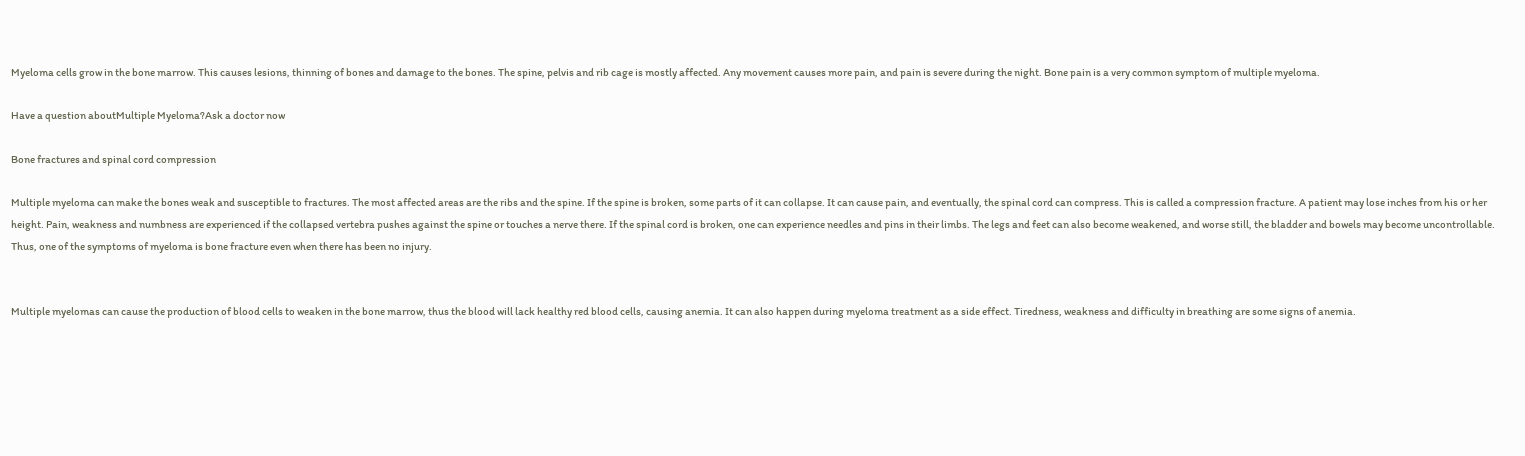Myeloma cells grow in the bone marrow. This causes lesions, thinning of bones and damage to the bones. The spine, pelvis and rib cage is mostly affected. Any movement causes more pain, and pain is severe during the night. Bone pain is a very common symptom of multiple myeloma.

Have a question aboutMultiple Myeloma?Ask a doctor now

Bone fractures and spinal cord compression

Multiple myeloma can make the bones weak and susceptible to fractures. The most affected areas are the ribs and the spine. If the spine is broken, some parts of it can collapse. It can cause pain, and eventually, the spinal cord can compress. This is called a compression fracture. A patient may lose inches from his or her height. Pain, weakness and numbness are experienced if the collapsed vertebra pushes against the spine or touches a nerve there. If the spinal cord is broken, one can experience needles and pins in their limbs. The legs and feet can also become weakened, and worse still, the bladder and bowels may become uncontrollable. Thus, one of the symptoms of myeloma is bone fracture even when there has been no injury.


Multiple myelomas can cause the production of blood cells to weaken in the bone marrow, thus the blood will lack healthy red blood cells, causing anemia. It can also happen during myeloma treatment as a side effect. Tiredness, weakness and difficulty in breathing are some signs of anemia.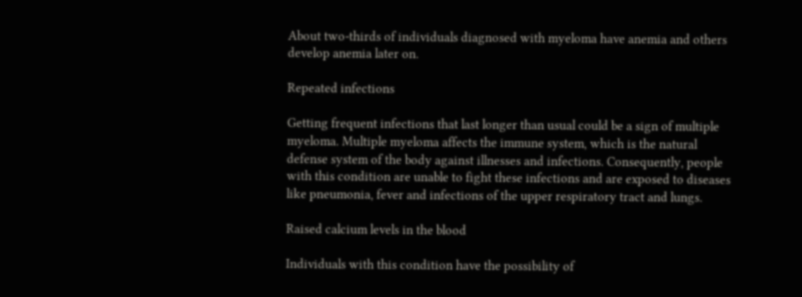About two-thirds of individuals diagnosed with myeloma have anemia and others develop anemia later on.

Repeated infections

Getting frequent infections that last longer than usual could be a sign of multiple myeloma. Multiple myeloma affects the immune system, which is the natural defense system of the body against illnesses and infections. Consequently, people with this condition are unable to fight these infections and are exposed to diseases like pneumonia, fever and infections of the upper respiratory tract and lungs.

Raised calcium levels in the blood

Individuals with this condition have the possibility of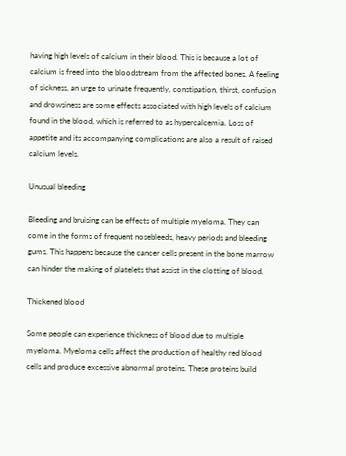having high levels of calcium in their blood. This is because a lot of calcium is freed into the bloodstream from the affected bones. A feeling of sickness, an urge to urinate frequently, constipation, thirst, confusion and drowsiness are some effects associated with high levels of calcium found in the blood, which is referred to as hypercalcemia. Loss of appetite and its accompanying complications are also a result of raised calcium levels.

Unusual bleeding

Bleeding and bruising can be effects of multiple myeloma. They can come in the forms of frequent nosebleeds, heavy periods and bleeding gums. This happens because the cancer cells present in the bone marrow can hinder the making of platelets that assist in the clotting of blood.

Thickened blood

Some people can experience thickness of blood due to multiple myeloma. Myeloma cells affect the production of healthy red blood cells and produce excessive abnormal proteins. These proteins build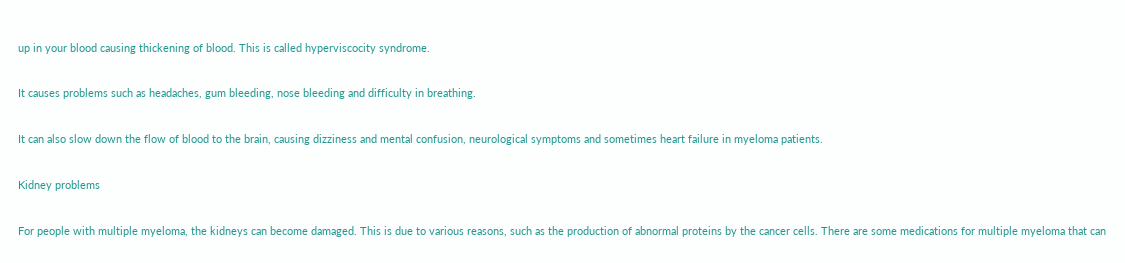up in your blood causing thickening of blood. This is called hyperviscocity syndrome.

It causes problems such as headaches, gum bleeding, nose bleeding and difficulty in breathing.

It can also slow down the flow of blood to the brain, causing dizziness and mental confusion, neurological symptoms and sometimes heart failure in myeloma patients.

Kidney problems

For people with multiple myeloma, the kidneys can become damaged. This is due to various reasons, such as the production of abnormal proteins by the cancer cells. There are some medications for multiple myeloma that can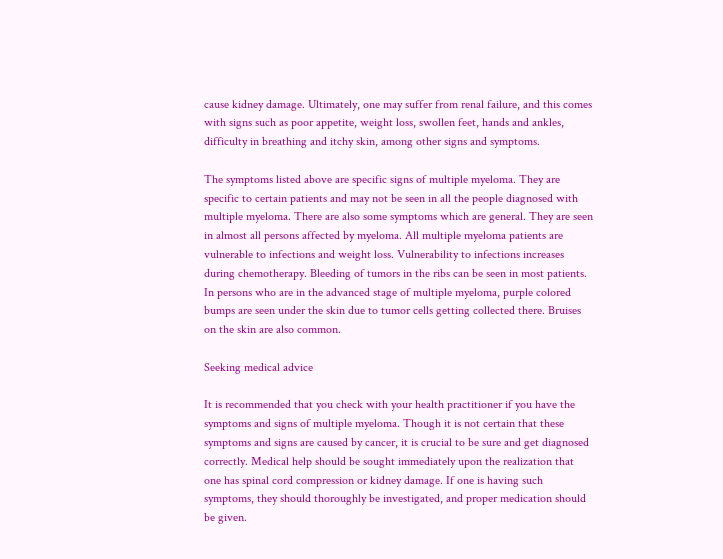cause kidney damage. Ultimately, one may suffer from renal failure, and this comes with signs such as poor appetite, weight loss, swollen feet, hands and ankles, difficulty in breathing and itchy skin, among other signs and symptoms.

The symptoms listed above are specific signs of multiple myeloma. They are specific to certain patients and may not be seen in all the people diagnosed with multiple myeloma. There are also some symptoms which are general. They are seen in almost all persons affected by myeloma. All multiple myeloma patients are vulnerable to infections and weight loss. Vulnerability to infections increases during chemotherapy. Bleeding of tumors in the ribs can be seen in most patients. In persons who are in the advanced stage of multiple myeloma, purple colored bumps are seen under the skin due to tumor cells getting collected there. Bruises on the skin are also common.

Seeking medical advice

It is recommended that you check with your health practitioner if you have the symptoms and signs of multiple myeloma. Though it is not certain that these symptoms and signs are caused by cancer, it is crucial to be sure and get diagnosed correctly. Medical help should be sought immediately upon the realization that one has spinal cord compression or kidney damage. If one is having such symptoms, they should thoroughly be investigated, and proper medication should be given.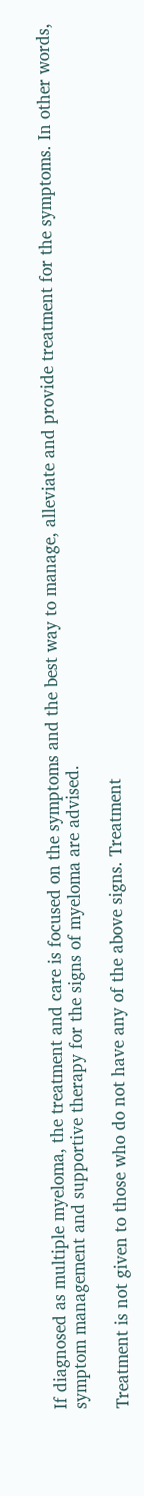If diagnosed as multiple myeloma, the treatment and care is focused on the symptoms and the best way to manage, alleviate and provide treatment for the symptoms. In other words, symptom management and supportive therapy for the signs of myeloma are advised.

Treatment is not given to those who do not have any of the above signs. Treatment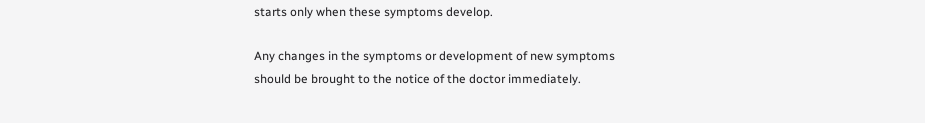starts only when these symptoms develop.

Any changes in the symptoms or development of new symptoms should be brought to the notice of the doctor immediately.